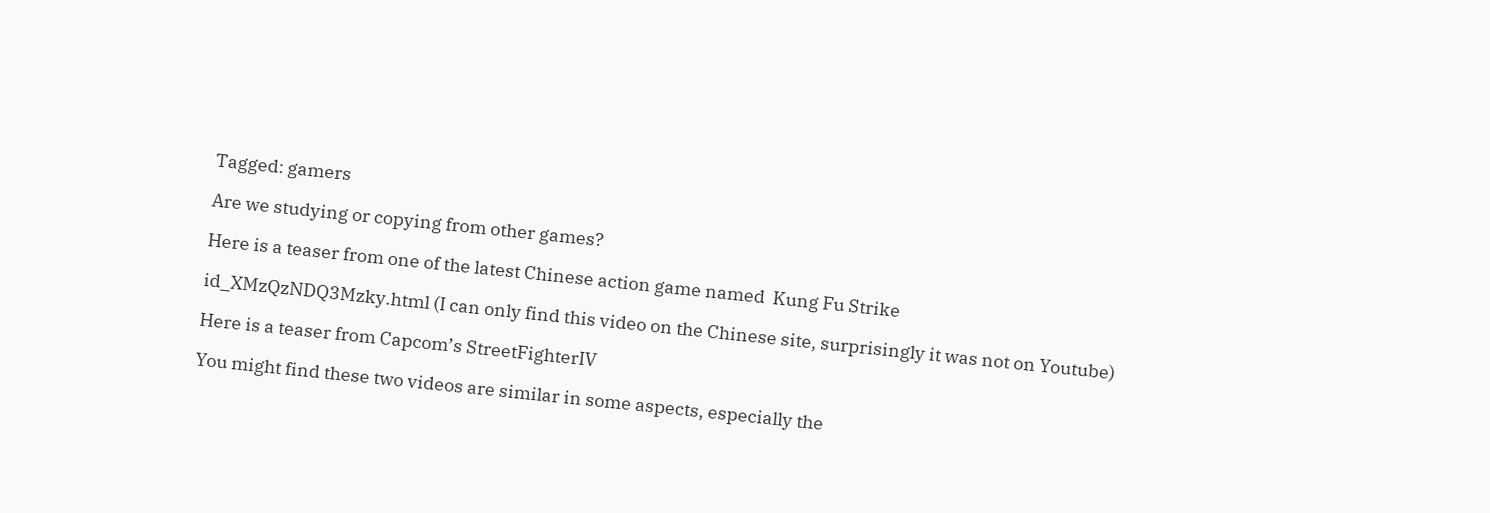Tagged: gamers

Are we studying or copying from other games?

Here is a teaser from one of the latest Chinese action game named  Kung Fu Strike

id_XMzQzNDQ3Mzky.html (I can only find this video on the Chinese site, surprisingly it was not on Youtube)

Here is a teaser from Capcom’s StreetFighterIV

You might find these two videos are similar in some aspects, especially the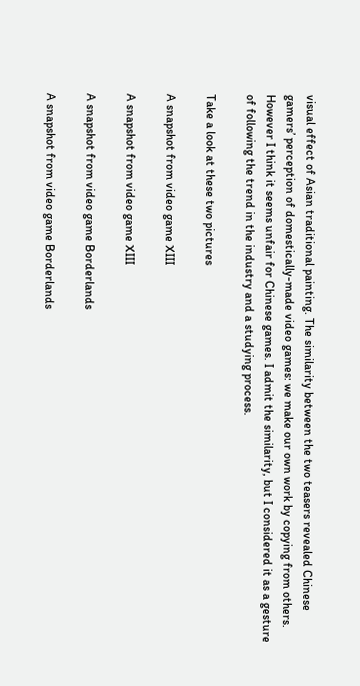visual effect of Asian traditional painting. The similarity between the two teasers revealed Chinese gamers’ perception of domestically-made video games: we make our own work by copying from others. However I think it seems unfair for Chinese games. I admit the similarity, but I considered it as a gesture of following the trend in the industry and a studying process.

Take a look at these two pictures

A snapshot from video game XIII

A snapshot from video game XIII

A snapshot from video game Borderlands

A snapshot from video game Borderlands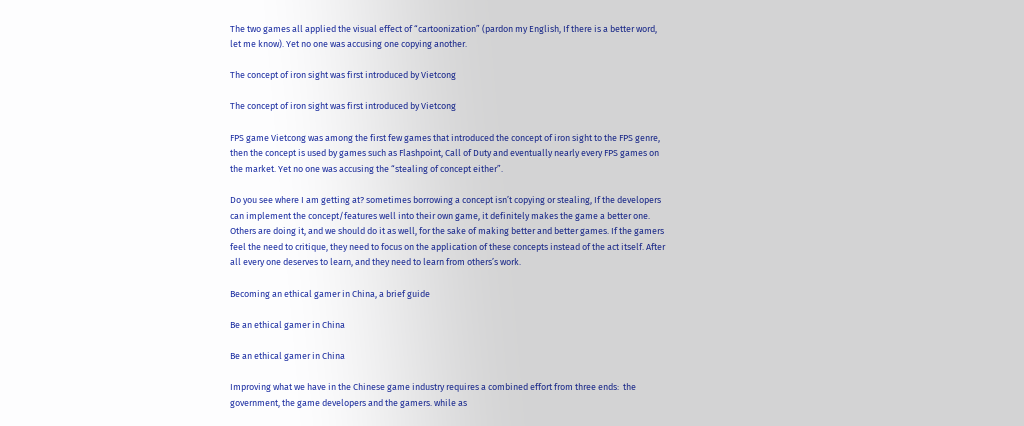The two games all applied the visual effect of “cartoonization” (pardon my English, If there is a better word, let me know). Yet no one was accusing one copying another.

The concept of iron sight was first introduced by Vietcong

The concept of iron sight was first introduced by Vietcong

FPS game Vietcong was among the first few games that introduced the concept of iron sight to the FPS genre, then the concept is used by games such as Flashpoint, Call of Duty and eventually nearly every FPS games on the market. Yet no one was accusing the “stealing of concept either”.

Do you see where I am getting at? sometimes borrowing a concept isn’t copying or stealing, If the developers can implement the concept/features well into their own game, it definitely makes the game a better one. Others are doing it, and we should do it as well, for the sake of making better and better games. If the gamers feel the need to critique, they need to focus on the application of these concepts instead of the act itself. After all every one deserves to learn, and they need to learn from others’s work.

Becoming an ethical gamer in China, a brief guide

Be an ethical gamer in China

Be an ethical gamer in China

Improving what we have in the Chinese game industry requires a combined effort from three ends:  the government, the game developers and the gamers. while as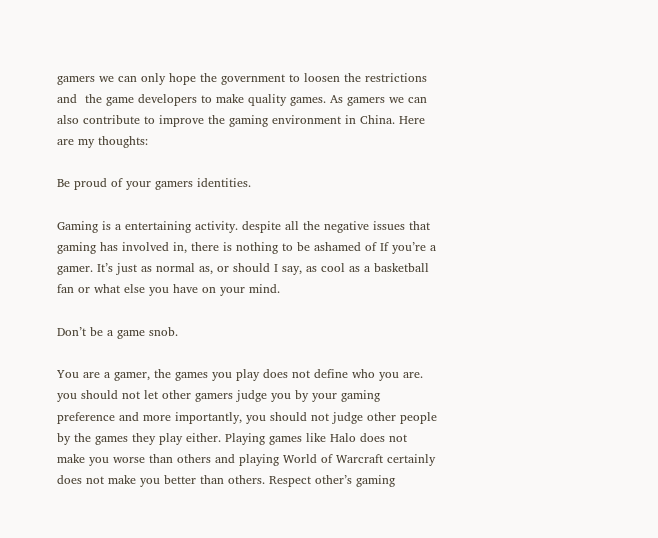gamers we can only hope the government to loosen the restrictions and  the game developers to make quality games. As gamers we can also contribute to improve the gaming environment in China. Here are my thoughts:

Be proud of your gamers identities.

Gaming is a entertaining activity. despite all the negative issues that gaming has involved in, there is nothing to be ashamed of If you’re a gamer. It’s just as normal as, or should I say, as cool as a basketball fan or what else you have on your mind.

Don’t be a game snob.

You are a gamer, the games you play does not define who you are. you should not let other gamers judge you by your gaming preference and more importantly, you should not judge other people by the games they play either. Playing games like Halo does not make you worse than others and playing World of Warcraft certainly does not make you better than others. Respect other’s gaming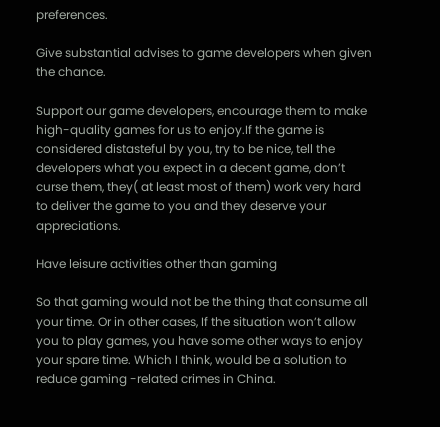preferences.

Give substantial advises to game developers when given the chance.

Support our game developers, encourage them to make high-quality games for us to enjoy.If the game is considered distasteful by you, try to be nice, tell the developers what you expect in a decent game, don’t curse them, they( at least most of them) work very hard to deliver the game to you and they deserve your appreciations.

Have leisure activities other than gaming

So that gaming would not be the thing that consume all your time. Or in other cases, If the situation won’t allow you to play games, you have some other ways to enjoy your spare time. Which I think, would be a solution to reduce gaming -related crimes in China.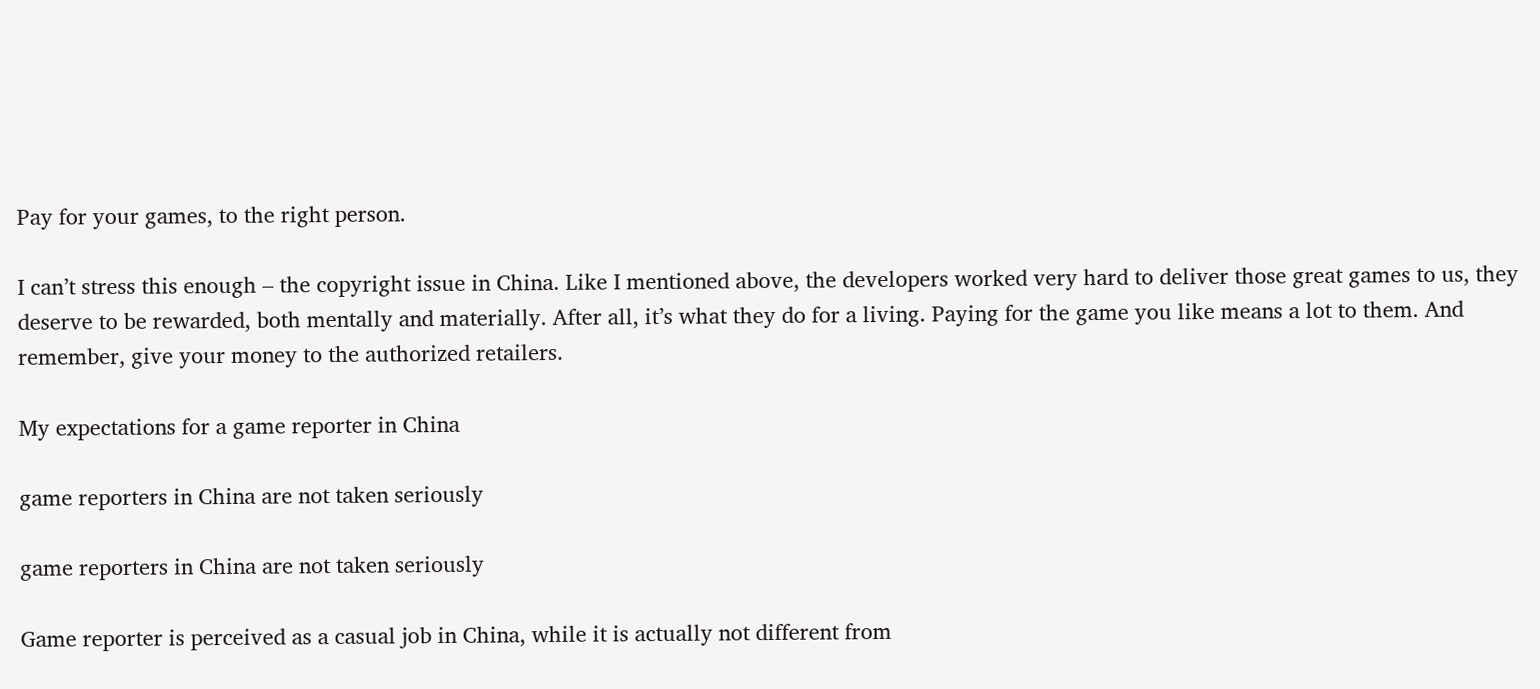Pay for your games, to the right person.

I can’t stress this enough – the copyright issue in China. Like I mentioned above, the developers worked very hard to deliver those great games to us, they deserve to be rewarded, both mentally and materially. After all, it’s what they do for a living. Paying for the game you like means a lot to them. And remember, give your money to the authorized retailers.

My expectations for a game reporter in China

game reporters in China are not taken seriously

game reporters in China are not taken seriously

Game reporter is perceived as a casual job in China, while it is actually not different from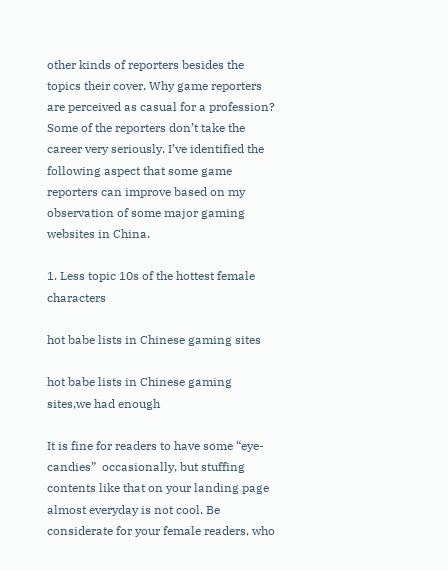other kinds of reporters besides the topics their cover. Why game reporters are perceived as casual for a profession? Some of the reporters don’t take the career very seriously. I’ve identified the following aspect that some game reporters can improve based on my observation of some major gaming websites in China.

1. Less topic 10s of the hottest female characters

hot babe lists in Chinese gaming sites

hot babe lists in Chinese gaming sites,we had enough

It is fine for readers to have some “eye-candies”  occasionally, but stuffing contents like that on your landing page  almost everyday is not cool. Be considerate for your female readers, who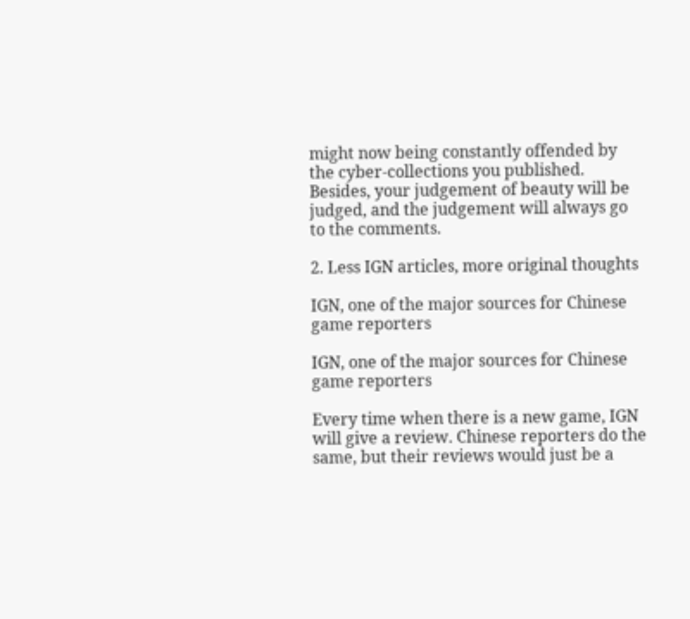might now being constantly offended by the cyber-collections you published. Besides, your judgement of beauty will be judged, and the judgement will always go to the comments.

2. Less IGN articles, more original thoughts

IGN, one of the major sources for Chinese game reporters

IGN, one of the major sources for Chinese game reporters

Every time when there is a new game, IGN will give a review. Chinese reporters do the same, but their reviews would just be a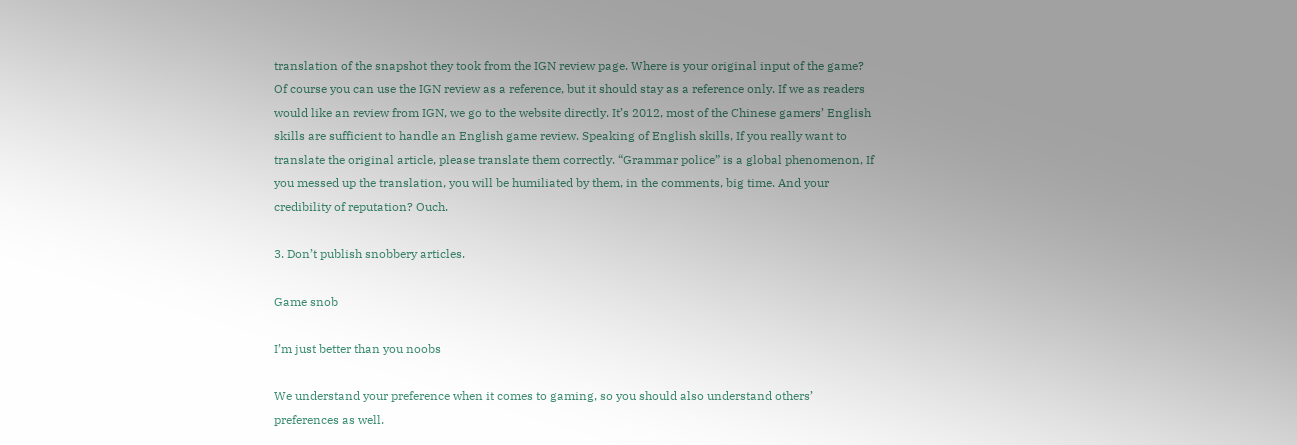translation of the snapshot they took from the IGN review page. Where is your original input of the game? Of course you can use the IGN review as a reference, but it should stay as a reference only. If we as readers would like an review from IGN, we go to the website directly. It’s 2012, most of the Chinese gamers’ English skills are sufficient to handle an English game review. Speaking of English skills, If you really want to translate the original article, please translate them correctly. “Grammar police” is a global phenomenon, If you messed up the translation, you will be humiliated by them, in the comments, big time. And your credibility of reputation? Ouch.

3. Don’t publish snobbery articles.

Game snob

I’m just better than you noobs

We understand your preference when it comes to gaming, so you should also understand others’ preferences as well.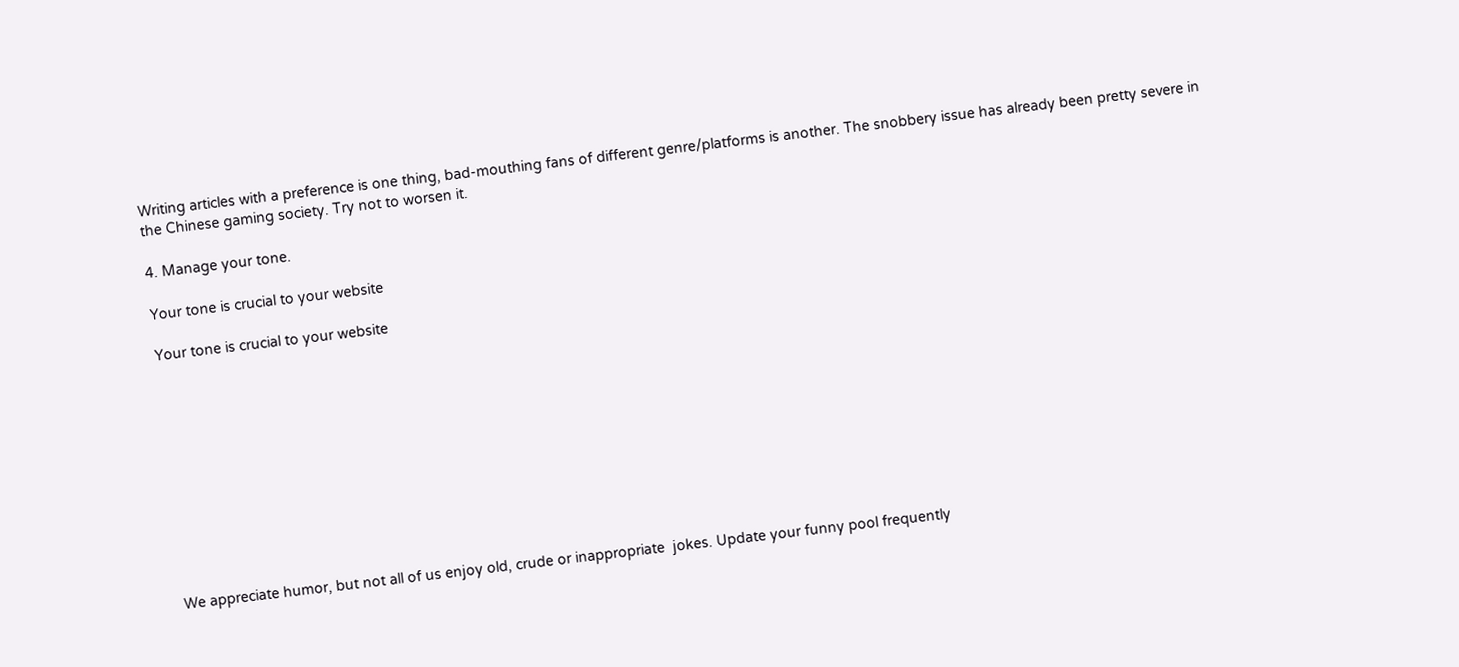Writing articles with a preference is one thing, bad-mouthing fans of different genre/platforms is another. The snobbery issue has already been pretty severe in the Chinese gaming society. Try not to worsen it.

4. Manage your tone.

Your tone is crucial to your website

Your tone is crucial to your website











We appreciate humor, but not all of us enjoy old, crude or inappropriate  jokes. Update your funny pool frequently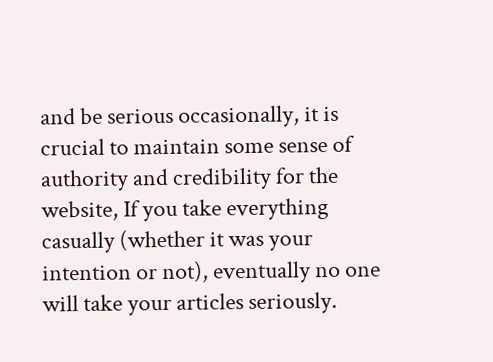and be serious occasionally, it is crucial to maintain some sense of authority and credibility for the website, If you take everything casually (whether it was your intention or not), eventually no one will take your articles seriously.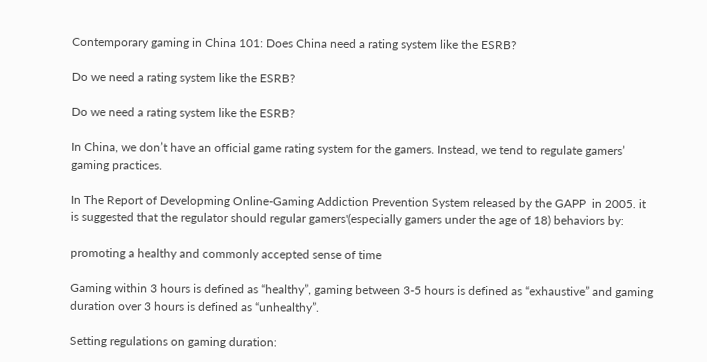Contemporary gaming in China 101: Does China need a rating system like the ESRB?

Do we need a rating system like the ESRB?

Do we need a rating system like the ESRB?

In China, we don’t have an official game rating system for the gamers. Instead, we tend to regulate gamers’ gaming practices.

In The Report of Developming Online-Gaming Addiction Prevention System released by the GAPP  in 2005. it is suggested that the regulator should regular gamers'(especially gamers under the age of 18) behaviors by:

promoting a healthy and commonly accepted sense of time

Gaming within 3 hours is defined as “healthy”, gaming between 3-5 hours is defined as “exhaustive” and gaming duration over 3 hours is defined as “unhealthy”.

Setting regulations on gaming duration: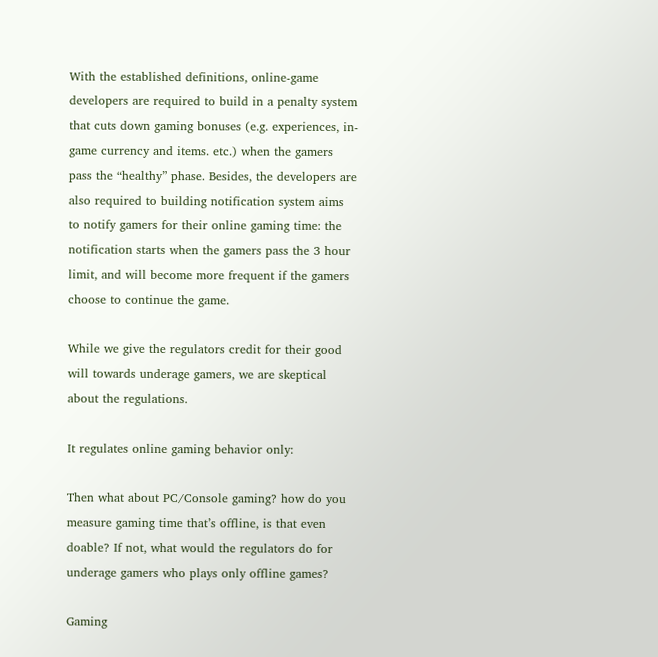With the established definitions, online-game developers are required to build in a penalty system that cuts down gaming bonuses (e.g. experiences, in-game currency and items. etc.) when the gamers pass the “healthy” phase. Besides, the developers are also required to building notification system aims to notify gamers for their online gaming time: the notification starts when the gamers pass the 3 hour limit, and will become more frequent if the gamers choose to continue the game.

While we give the regulators credit for their good will towards underage gamers, we are skeptical about the regulations.

It regulates online gaming behavior only:

Then what about PC/Console gaming? how do you measure gaming time that’s offline, is that even doable? If not, what would the regulators do for underage gamers who plays only offline games?

Gaming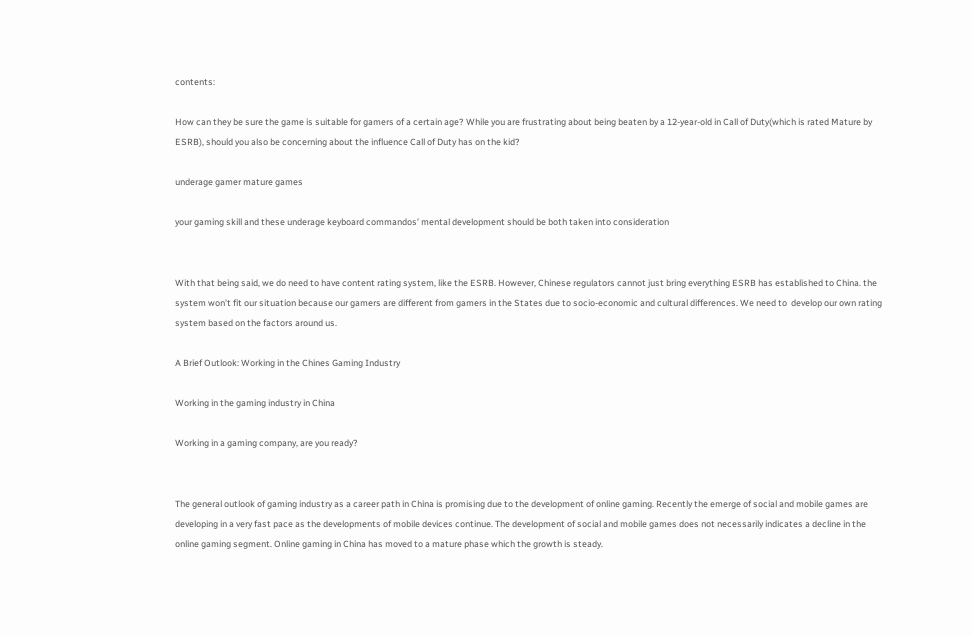contents:

How can they be sure the game is suitable for gamers of a certain age? While you are frustrating about being beaten by a 12-year-old in Call of Duty(which is rated Mature by ESRB), should you also be concerning about the influence Call of Duty has on the kid?

underage gamer mature games

your gaming skill and these underage keyboard commandos’ mental development should be both taken into consideration


With that being said, we do need to have content rating system, like the ESRB. However, Chinese regulators cannot just bring everything ESRB has established to China. the system won’t fit our situation because our gamers are different from gamers in the States due to socio-economic and cultural differences. We need to  develop our own rating system based on the factors around us.

A Brief Outlook: Working in the Chines Gaming Industry

Working in the gaming industry in China

Working in a gaming company, are you ready?


The general outlook of gaming industry as a career path in China is promising due to the development of online gaming. Recently the emerge of social and mobile games are developing in a very fast pace as the developments of mobile devices continue. The development of social and mobile games does not necessarily indicates a decline in the online gaming segment. Online gaming in China has moved to a mature phase which the growth is steady.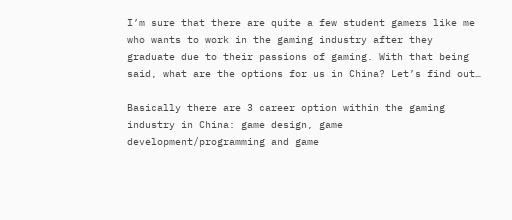I’m sure that there are quite a few student gamers like me who wants to work in the gaming industry after they graduate due to their passions of gaming. With that being said, what are the options for us in China? Let’s find out…

Basically there are 3 career option within the gaming industry in China: game design, game development/programming and game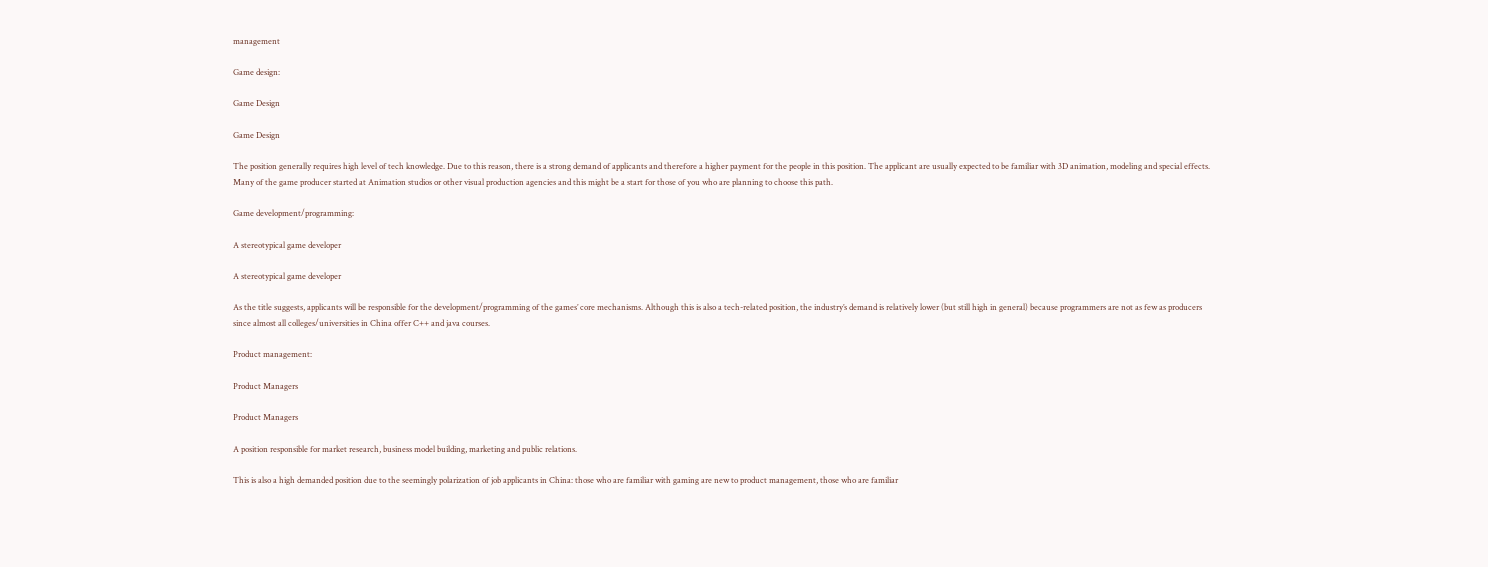management

Game design:

Game Design

Game Design

The position generally requires high level of tech knowledge. Due to this reason, there is a strong demand of applicants and therefore a higher payment for the people in this position. The applicant are usually expected to be familiar with 3D animation, modeling and special effects. Many of the game producer started at Animation studios or other visual production agencies and this might be a start for those of you who are planning to choose this path.

Game development/programming:

A stereotypical game developer

A stereotypical game developer

As the title suggests, applicants will be responsible for the development/programming of the games’ core mechanisms. Although this is also a tech-related position, the industry’s demand is relatively lower (but still high in general) because programmers are not as few as producers since almost all colleges/universities in China offer C++ and java courses.

Product management:

Product Managers

Product Managers

A position responsible for market research, business model building, marketing and public relations.

This is also a high demanded position due to the seemingly polarization of job applicants in China: those who are familiar with gaming are new to product management, those who are familiar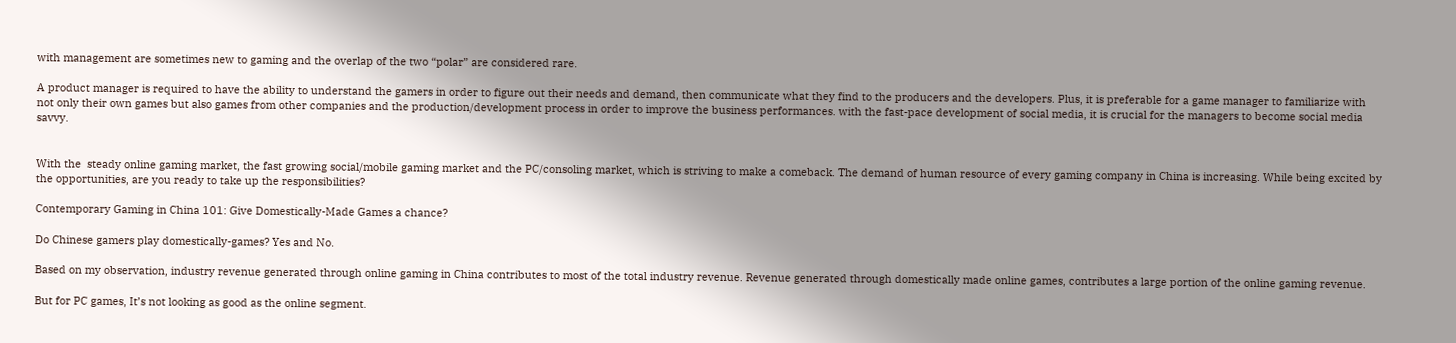with management are sometimes new to gaming and the overlap of the two “polar” are considered rare.

A product manager is required to have the ability to understand the gamers in order to figure out their needs and demand, then communicate what they find to the producers and the developers. Plus, it is preferable for a game manager to familiarize with not only their own games but also games from other companies and the production/development process in order to improve the business performances. with the fast-pace development of social media, it is crucial for the managers to become social media savvy.


With the  steady online gaming market, the fast growing social/mobile gaming market and the PC/consoling market, which is striving to make a comeback. The demand of human resource of every gaming company in China is increasing. While being excited by the opportunities, are you ready to take up the responsibilities?

Contemporary Gaming in China 101: Give Domestically-Made Games a chance?

Do Chinese gamers play domestically-games? Yes and No.

Based on my observation, industry revenue generated through online gaming in China contributes to most of the total industry revenue. Revenue generated through domestically made online games, contributes a large portion of the online gaming revenue.

But for PC games, It’s not looking as good as the online segment.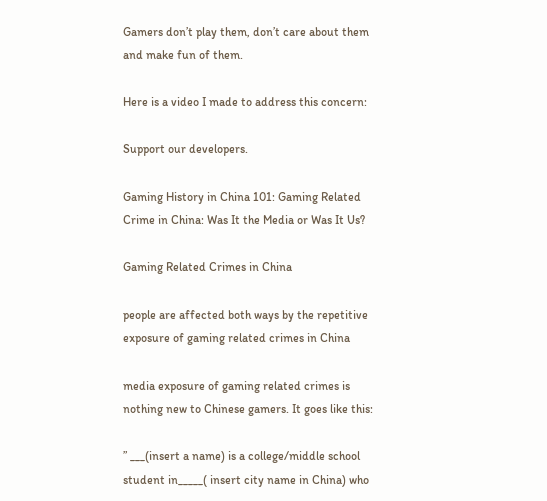Gamers don’t play them, don’t care about them and make fun of them.

Here is a video I made to address this concern:

Support our developers.

Gaming History in China 101: Gaming Related Crime in China: Was It the Media or Was It Us?

Gaming Related Crimes in China

people are affected both ways by the repetitive exposure of gaming related crimes in China

media exposure of gaming related crimes is nothing new to Chinese gamers. It goes like this:

” ___(insert a name) is a college/middle school student in_____( insert city name in China) who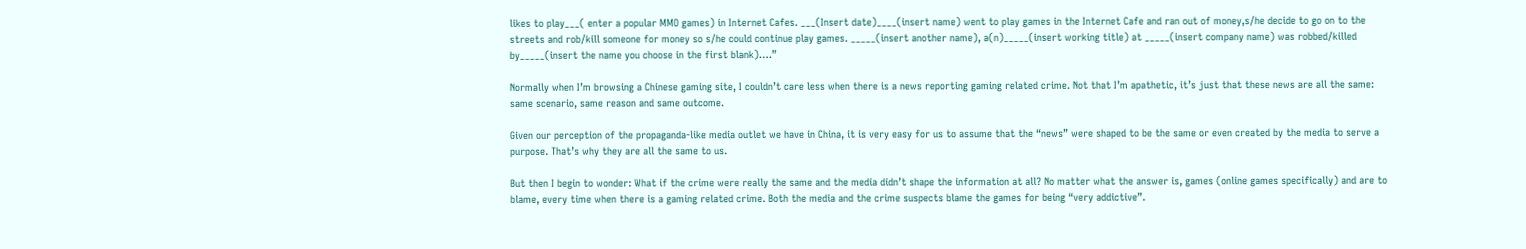likes to play___( enter a popular MMO games) in Internet Cafes. ___(Insert date)____(insert name) went to play games in the Internet Cafe and ran out of money,s/he decide to go on to the streets and rob/kill someone for money so s/he could continue play games. _____(insert another name), a(n)_____(insert working title) at _____(insert company name) was robbed/killed by_____(insert the name you choose in the first blank)….”

Normally when I’m browsing a Chinese gaming site, I couldn’t care less when there is a news reporting gaming related crime. Not that I’m apathetic, it’s just that these news are all the same: same scenario, same reason and same outcome.

Given our perception of the propaganda-like media outlet we have in China, it is very easy for us to assume that the “news” were shaped to be the same or even created by the media to serve a purpose. That’s why they are all the same to us.

But then I begin to wonder: What if the crime were really the same and the media didn’t shape the information at all? No matter what the answer is, games (online games specifically) and are to blame, every time when there is a gaming related crime. Both the media and the crime suspects blame the games for being “very addictive”.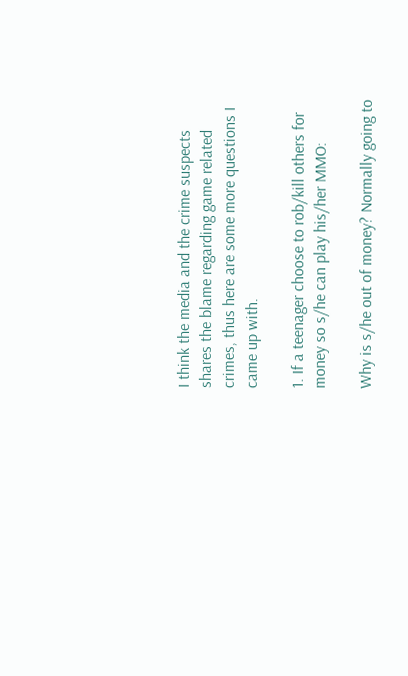I think the media and the crime suspects  shares the blame regarding game related crimes, thus here are some more questions I came up with.

1. If a teenager choose to rob/kill others for money so s/he can play his/her MMO:

Why is s/he out of money? Normally going to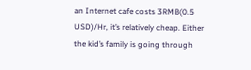an Internet cafe costs 3RMB(0.5 USD)/Hr, it’s relatively cheap. Either the kid’s family is going through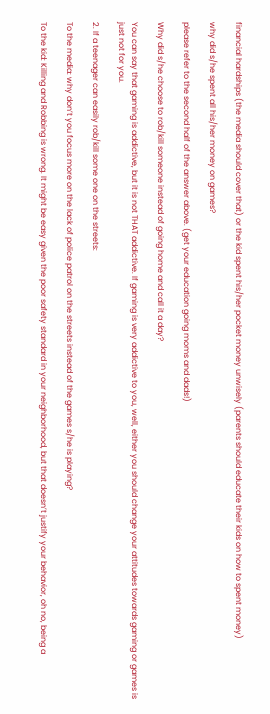financial hardships (the media should cover that) or the kid spent his/her pocket money unwisely (parents should educate their kids on how to spent money)

why did s/he spent all his/her money on games?

please refer to the second half of the answer above. (get your education going moms and dads!)

Why did s/he choose to rob/kill someone instead of going home and call it a day?

You can say that gaming is addictive, but it is not THAT addictive. If gaming is very addictive to you, well, either you should change your attitudes towards gaming or games is just not for you.

2. If a teenager can easily rob/kill some one on the streets:

To the media: why don’t you focus more on the lack of police patrol on the streets instead of the games s/he is playing?

To the kid: Killing and Robbing is wrong. It might be easy given the poor safety standard in your neighborhood, but that doesn’t justify your behavior, oh no, being a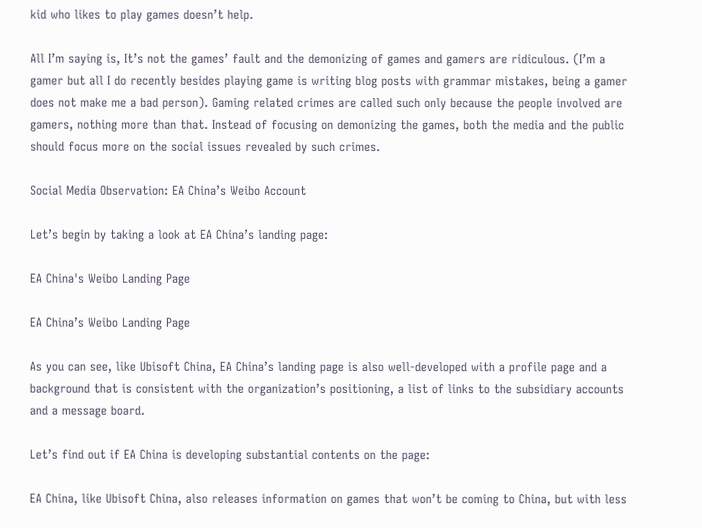kid who likes to play games doesn’t help.

All I’m saying is, It’s not the games’ fault and the demonizing of games and gamers are ridiculous. (I’m a gamer but all I do recently besides playing game is writing blog posts with grammar mistakes, being a gamer does not make me a bad person). Gaming related crimes are called such only because the people involved are gamers, nothing more than that. Instead of focusing on demonizing the games, both the media and the public should focus more on the social issues revealed by such crimes.

Social Media Observation: EA China’s Weibo Account

Let’s begin by taking a look at EA China’s landing page:

EA China's Weibo Landing Page

EA China’s Weibo Landing Page

As you can see, like Ubisoft China, EA China’s landing page is also well-developed with a profile page and a background that is consistent with the organization’s positioning, a list of links to the subsidiary accounts and a message board.

Let’s find out if EA China is developing substantial contents on the page:

EA China, like Ubisoft China, also releases information on games that won’t be coming to China, but with less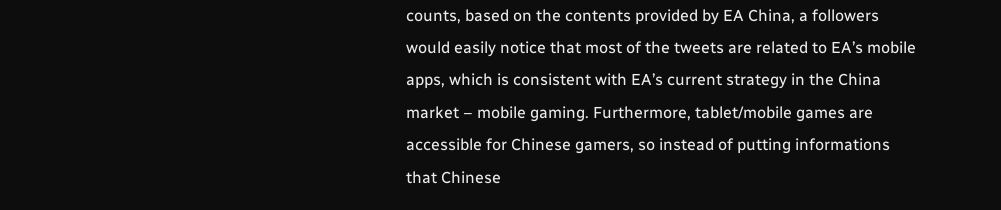counts, based on the contents provided by EA China, a followers would easily notice that most of the tweets are related to EA’s mobile apps, which is consistent with EA’s current strategy in the China market – mobile gaming. Furthermore, tablet/mobile games are accessible for Chinese gamers, so instead of putting informations that Chinese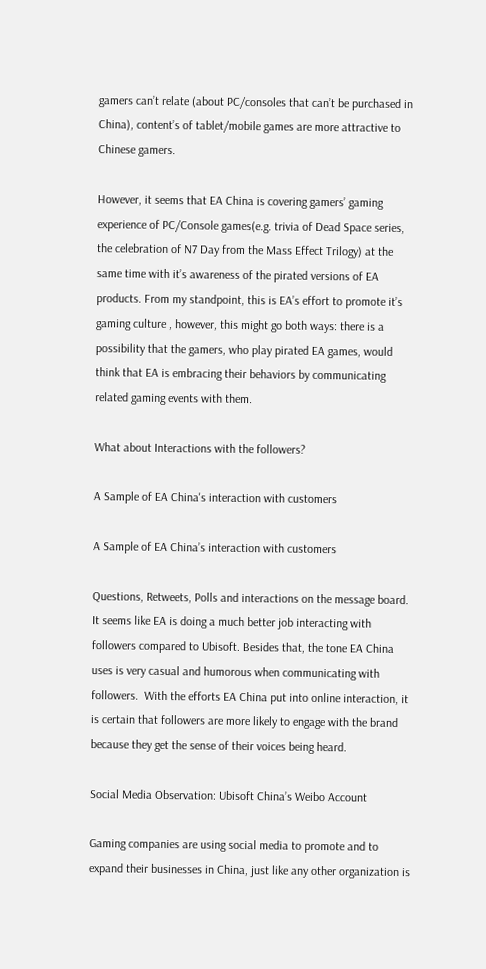gamers can’t relate (about PC/consoles that can’t be purchased in China), content’s of tablet/mobile games are more attractive to Chinese gamers.

However, it seems that EA China is covering gamers’ gaming experience of PC/Console games(e.g. trivia of Dead Space series, the celebration of N7 Day from the Mass Effect Trilogy) at the same time with it’s awareness of the pirated versions of EA products. From my standpoint, this is EA’s effort to promote it’s gaming culture , however, this might go both ways: there is a possibility that the gamers, who play pirated EA games, would think that EA is embracing their behaviors by communicating related gaming events with them.

What about Interactions with the followers?

A Sample of EA China's interaction with customers

A Sample of EA China’s interaction with customers

Questions, Retweets, Polls and interactions on the message board. It seems like EA is doing a much better job interacting with followers compared to Ubisoft. Besides that, the tone EA China uses is very casual and humorous when communicating with followers.  With the efforts EA China put into online interaction, it is certain that followers are more likely to engage with the brand because they get the sense of their voices being heard.

Social Media Observation: Ubisoft China’s Weibo Account

Gaming companies are using social media to promote and to expand their businesses in China, just like any other organization is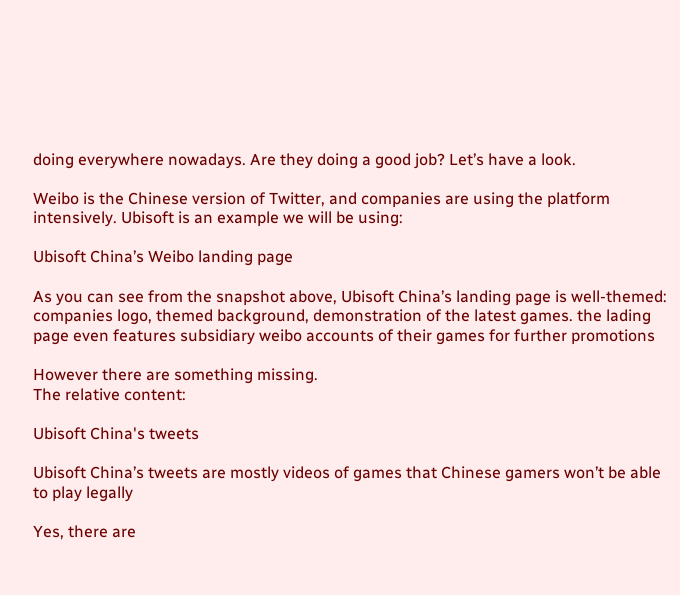doing everywhere nowadays. Are they doing a good job? Let’s have a look.

Weibo is the Chinese version of Twitter, and companies are using the platform intensively. Ubisoft is an example we will be using:

Ubisoft China’s Weibo landing page

As you can see from the snapshot above, Ubisoft China’s landing page is well-themed: companies logo, themed background, demonstration of the latest games. the lading page even features subsidiary weibo accounts of their games for further promotions

However there are something missing.
The relative content:

Ubisoft China's tweets

Ubisoft China’s tweets are mostly videos of games that Chinese gamers won’t be able to play legally

Yes, there are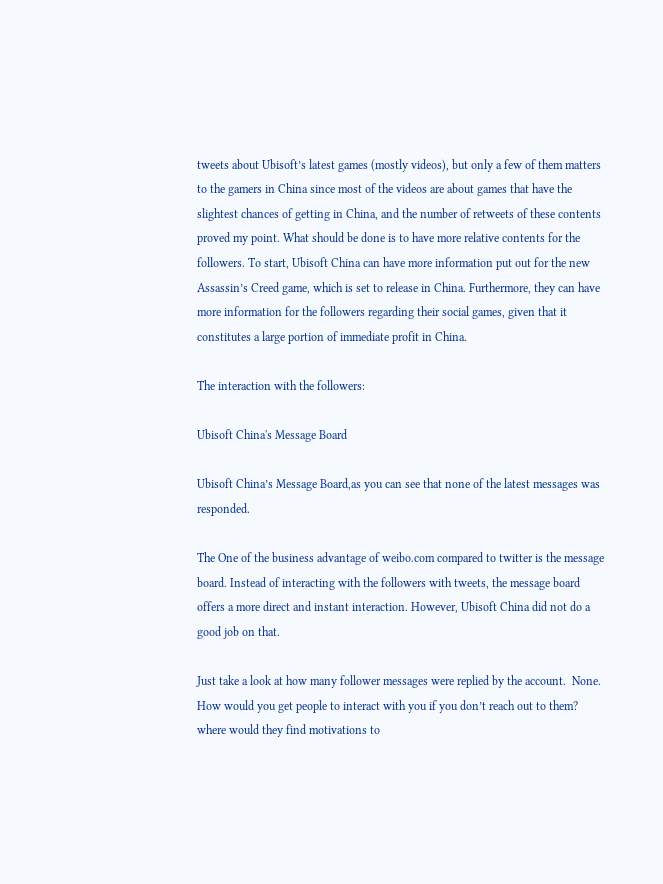tweets about Ubisoft’s latest games (mostly videos), but only a few of them matters to the gamers in China since most of the videos are about games that have the slightest chances of getting in China, and the number of retweets of these contents proved my point. What should be done is to have more relative contents for the followers. To start, Ubisoft China can have more information put out for the new Assassin’s Creed game, which is set to release in China. Furthermore, they can have more information for the followers regarding their social games, given that it constitutes a large portion of immediate profit in China.

The interaction with the followers:

Ubisoft China's Message Board

Ubisoft China’s Message Board,as you can see that none of the latest messages was responded.

The One of the business advantage of weibo.com compared to twitter is the message board. Instead of interacting with the followers with tweets, the message board offers a more direct and instant interaction. However, Ubisoft China did not do a good job on that.

Just take a look at how many follower messages were replied by the account.  None. How would you get people to interact with you if you don’t reach out to them? where would they find motivations to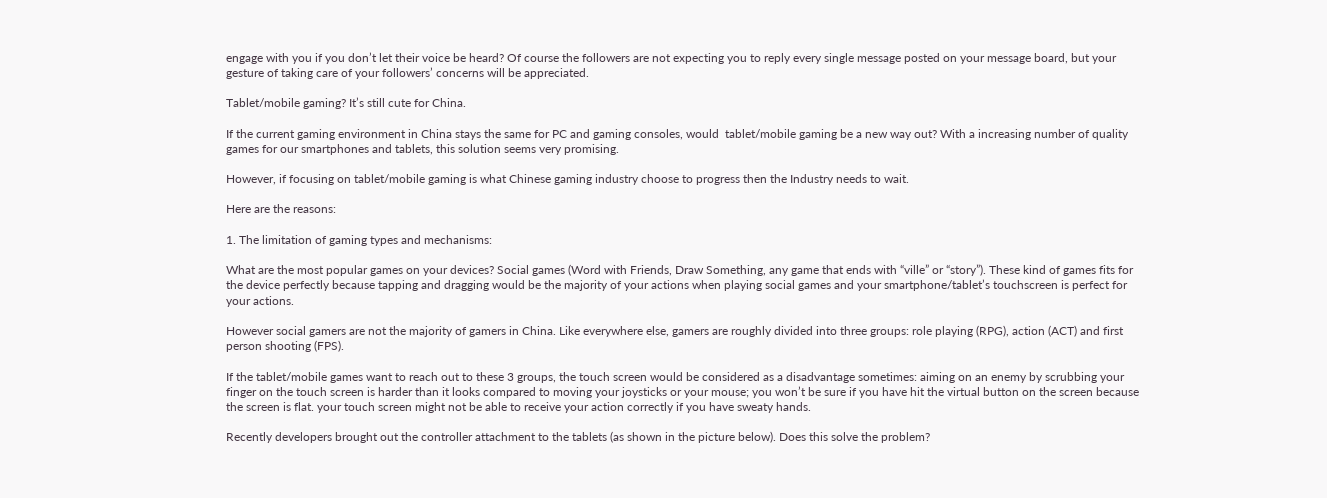engage with you if you don’t let their voice be heard? Of course the followers are not expecting you to reply every single message posted on your message board, but your gesture of taking care of your followers’ concerns will be appreciated.

Tablet/mobile gaming? It’s still cute for China.

If the current gaming environment in China stays the same for PC and gaming consoles, would  tablet/mobile gaming be a new way out? With a increasing number of quality games for our smartphones and tablets, this solution seems very promising.

However, if focusing on tablet/mobile gaming is what Chinese gaming industry choose to progress then the Industry needs to wait.

Here are the reasons:

1. The limitation of gaming types and mechanisms:

What are the most popular games on your devices? Social games (Word with Friends, Draw Something, any game that ends with “ville” or “story”). These kind of games fits for the device perfectly because tapping and dragging would be the majority of your actions when playing social games and your smartphone/tablet’s touchscreen is perfect for your actions.

However social gamers are not the majority of gamers in China. Like everywhere else, gamers are roughly divided into three groups: role playing (RPG), action (ACT) and first person shooting (FPS).

If the tablet/mobile games want to reach out to these 3 groups, the touch screen would be considered as a disadvantage sometimes: aiming on an enemy by scrubbing your finger on the touch screen is harder than it looks compared to moving your joysticks or your mouse; you won’t be sure if you have hit the virtual button on the screen because the screen is flat. your touch screen might not be able to receive your action correctly if you have sweaty hands.

Recently developers brought out the controller attachment to the tablets (as shown in the picture below). Does this solve the problem?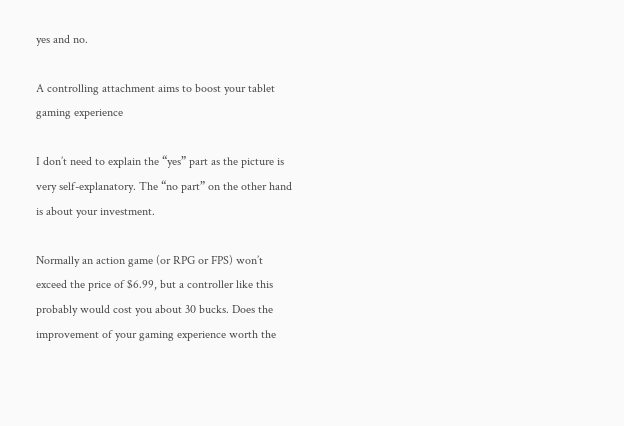yes and no.

A controlling attachment aims to boost your tablet gaming experience

I don’t need to explain the “yes” part as the picture is very self-explanatory. The “no part” on the other hand is about your investment.

Normally an action game (or RPG or FPS) won’t exceed the price of $6.99, but a controller like this probably would cost you about 30 bucks. Does the improvement of your gaming experience worth the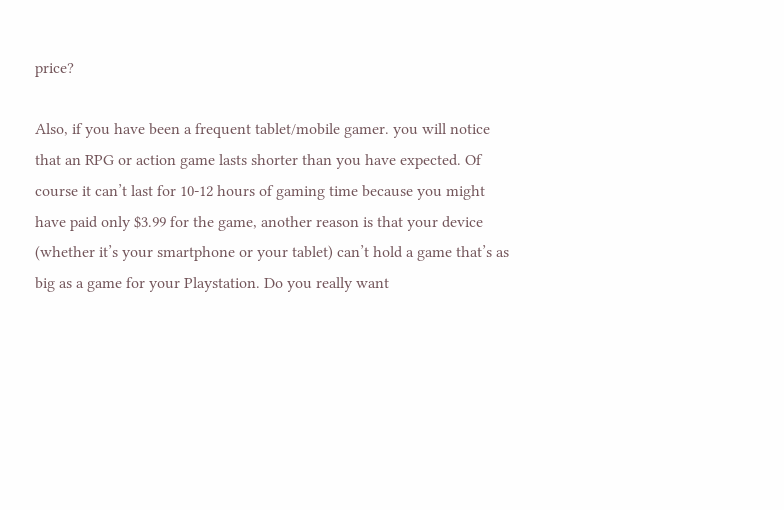price?

Also, if you have been a frequent tablet/mobile gamer. you will notice that an RPG or action game lasts shorter than you have expected. Of course it can’t last for 10-12 hours of gaming time because you might have paid only $3.99 for the game, another reason is that your device (whether it’s your smartphone or your tablet) can’t hold a game that’s as big as a game for your Playstation. Do you really want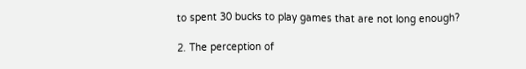to spent 30 bucks to play games that are not long enough?

2. The perception of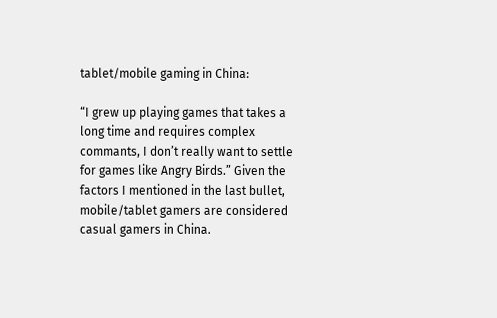tablet/mobile gaming in China:

“I grew up playing games that takes a long time and requires complex commants, I don’t really want to settle for games like Angry Birds.” Given the factors I mentioned in the last bullet, mobile/tablet gamers are considered casual gamers in China.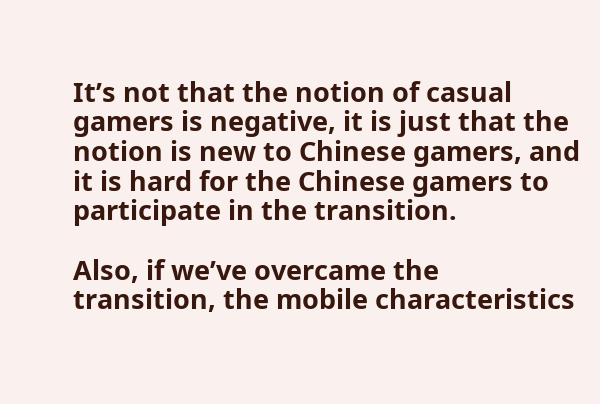It’s not that the notion of casual gamers is negative, it is just that the notion is new to Chinese gamers, and it is hard for the Chinese gamers to participate in the transition.

Also, if we’ve overcame the transition, the mobile characteristics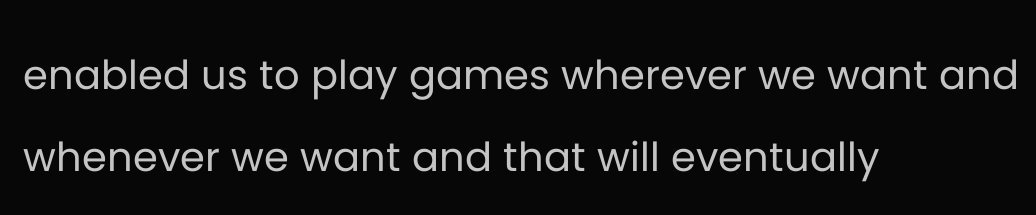enabled us to play games wherever we want and whenever we want and that will eventually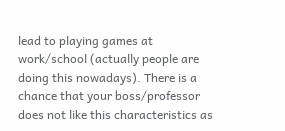lead to playing games at work/school (actually people are doing this nowadays). There is a chance that your boss/professor does not like this characteristics as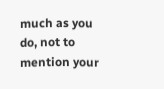much as you do, not to mention your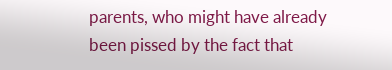parents, who might have already been pissed by the fact that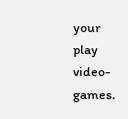your play video-games.